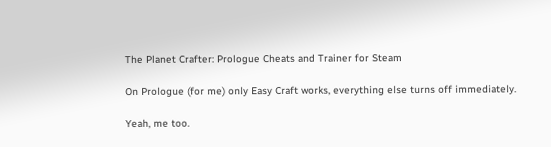The Planet Crafter: Prologue Cheats and Trainer for Steam

On Prologue (for me) only Easy Craft works, everything else turns off immediately.

Yeah, me too.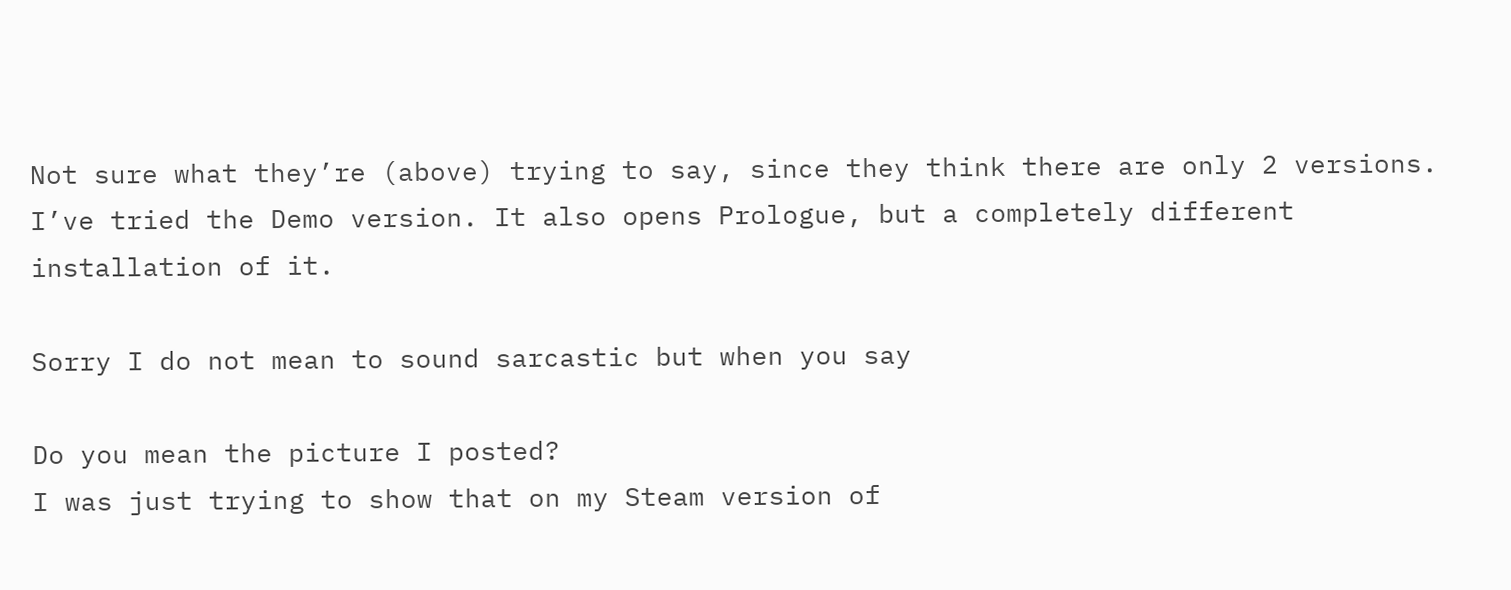Not sure what they’re (above) trying to say, since they think there are only 2 versions. I’ve tried the Demo version. It also opens Prologue, but a completely different installation of it.

Sorry I do not mean to sound sarcastic but when you say

Do you mean the picture I posted?
I was just trying to show that on my Steam version of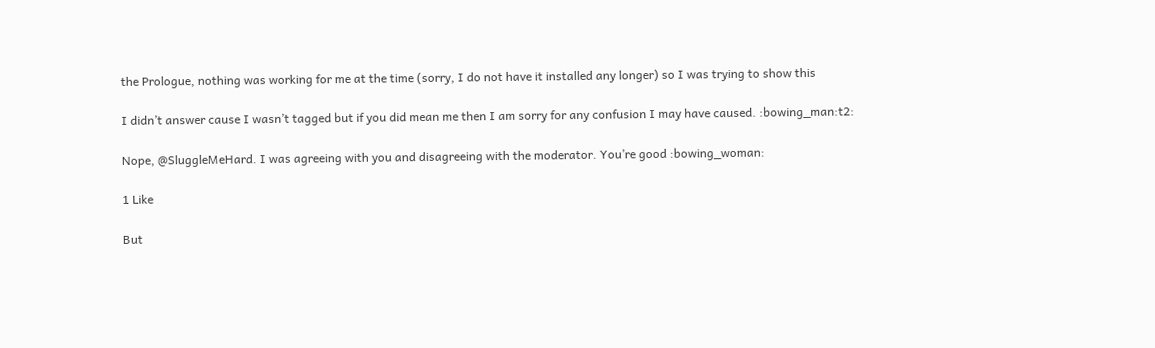the Prologue, nothing was working for me at the time (sorry, I do not have it installed any longer) so I was trying to show this

I didn’t answer cause I wasn’t tagged but if you did mean me then I am sorry for any confusion I may have caused. :bowing_man:t2:

Nope, @SluggleMeHard. I was agreeing with you and disagreeing with the moderator. You’re good :bowing_woman:

1 Like

But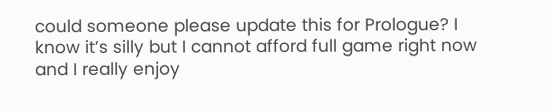could someone please update this for Prologue? I know it’s silly but I cannot afford full game right now and I really enjoy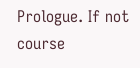Prologue. If not course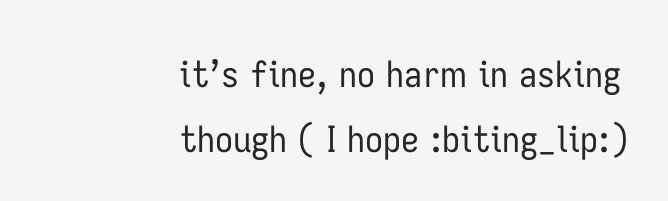it’s fine, no harm in asking though ( I hope :biting_lip:)